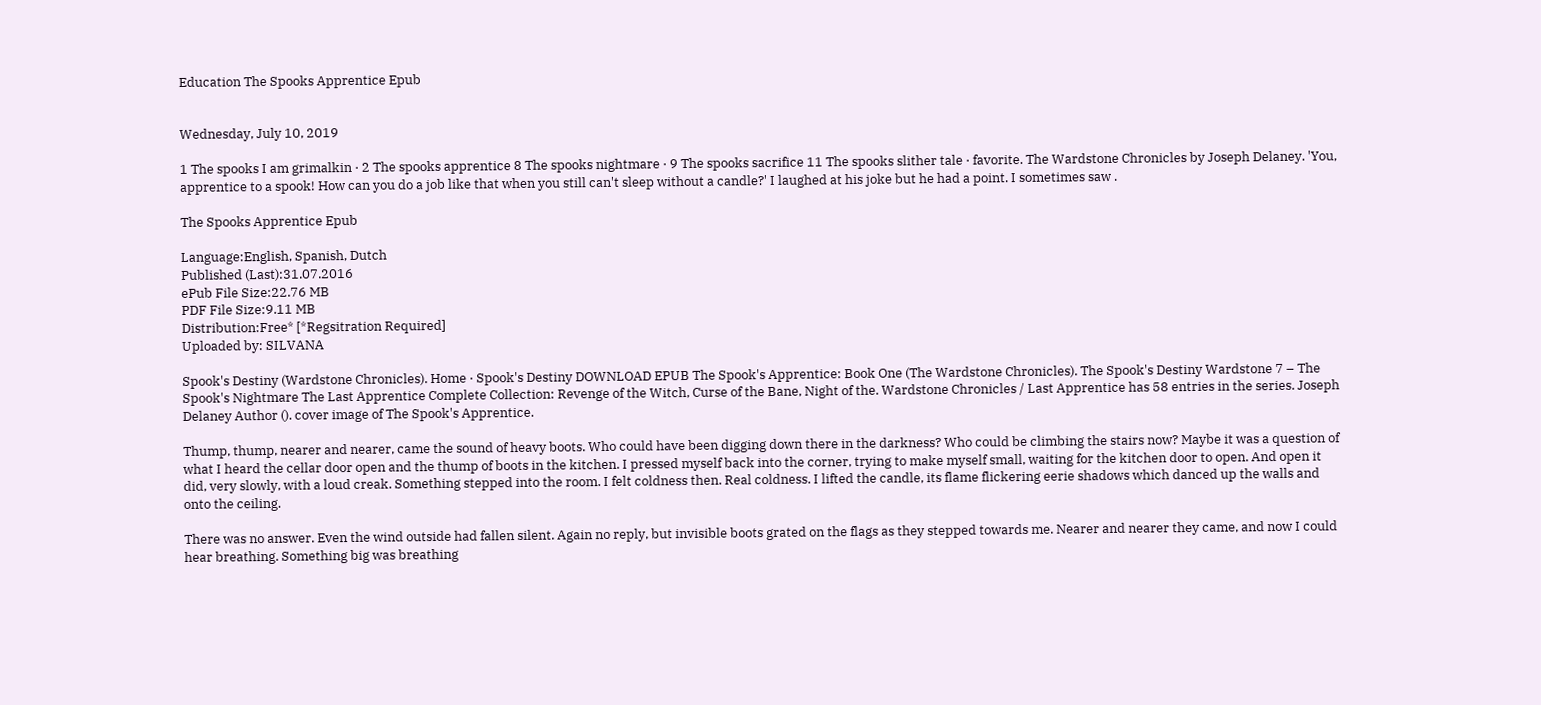Education The Spooks Apprentice Epub


Wednesday, July 10, 2019

1 The spooks I am grimalkin · 2 The spooks apprentice 8 The spooks nightmare · 9 The spooks sacrifice 11 The spooks slither tale · favorite. The Wardstone Chronicles by Joseph Delaney. 'You, apprentice to a spook! How can you do a job like that when you still can't sleep without a candle?' I laughed at his joke but he had a point. I sometimes saw .

The Spooks Apprentice Epub

Language:English, Spanish, Dutch
Published (Last):31.07.2016
ePub File Size:22.76 MB
PDF File Size:9.11 MB
Distribution:Free* [*Regsitration Required]
Uploaded by: SILVANA

Spook's Destiny (Wardstone Chronicles). Home · Spook's Destiny DOWNLOAD EPUB The Spook's Apprentice: Book One (The Wardstone Chronicles). The Spook's Destiny Wardstone 7 – The Spook's Nightmare The Last Apprentice Complete Collection: Revenge of the Witch, Curse of the Bane, Night of the. Wardstone Chronicles / Last Apprentice has 58 entries in the series. Joseph Delaney Author (). cover image of The Spook's Apprentice.

Thump, thump, nearer and nearer, came the sound of heavy boots. Who could have been digging down there in the darkness? Who could be climbing the stairs now? Maybe it was a question of what I heard the cellar door open and the thump of boots in the kitchen. I pressed myself back into the corner, trying to make myself small, waiting for the kitchen door to open. And open it did, very slowly, with a loud creak. Something stepped into the room. I felt coldness then. Real coldness. I lifted the candle, its flame flickering eerie shadows which danced up the walls and onto the ceiling.

There was no answer. Even the wind outside had fallen silent. Again no reply, but invisible boots grated on the flags as they stepped towards me. Nearer and nearer they came, and now I could hear breathing. Something big was breathing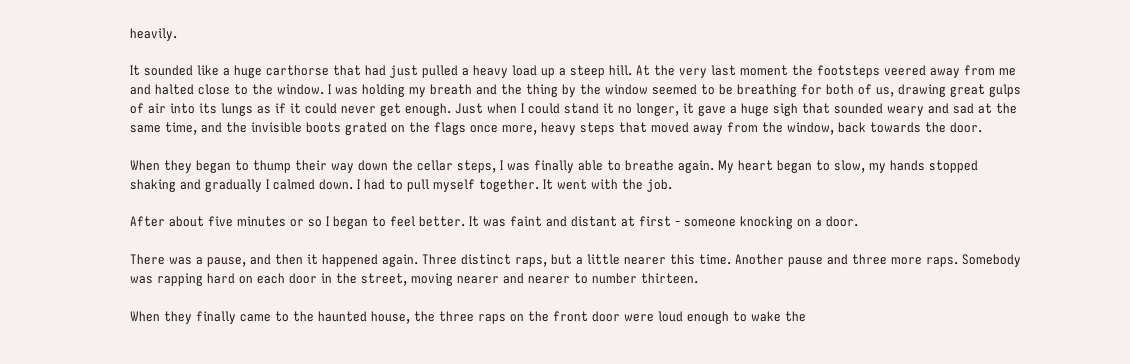heavily.

It sounded like a huge carthorse that had just pulled a heavy load up a steep hill. At the very last moment the footsteps veered away from me and halted close to the window. I was holding my breath and the thing by the window seemed to be breathing for both of us, drawing great gulps of air into its lungs as if it could never get enough. Just when I could stand it no longer, it gave a huge sigh that sounded weary and sad at the same time, and the invisible boots grated on the flags once more, heavy steps that moved away from the window, back towards the door.

When they began to thump their way down the cellar steps, I was finally able to breathe again. My heart began to slow, my hands stopped shaking and gradually I calmed down. I had to pull myself together. It went with the job.

After about five minutes or so I began to feel better. It was faint and distant at first - someone knocking on a door.

There was a pause, and then it happened again. Three distinct raps, but a little nearer this time. Another pause and three more raps. Somebody was rapping hard on each door in the street, moving nearer and nearer to number thirteen.

When they finally came to the haunted house, the three raps on the front door were loud enough to wake the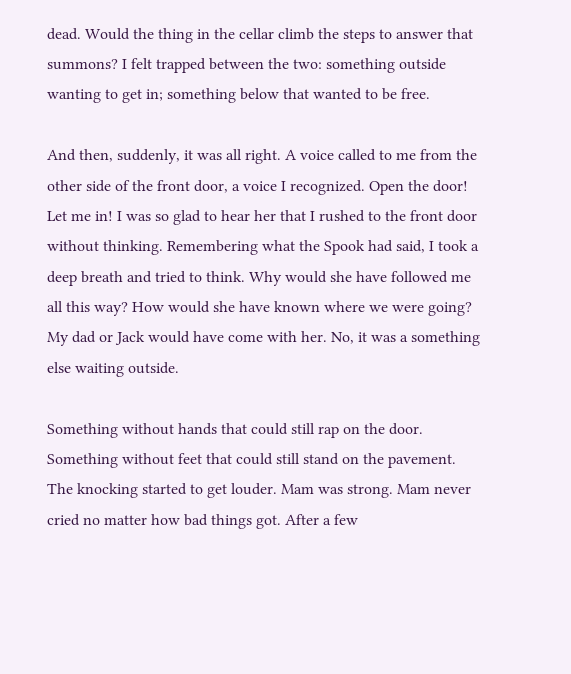dead. Would the thing in the cellar climb the steps to answer that summons? I felt trapped between the two: something outside wanting to get in; something below that wanted to be free.

And then, suddenly, it was all right. A voice called to me from the other side of the front door, a voice I recognized. Open the door! Let me in! I was so glad to hear her that I rushed to the front door without thinking. Remembering what the Spook had said, I took a deep breath and tried to think. Why would she have followed me all this way? How would she have known where we were going? My dad or Jack would have come with her. No, it was a something else waiting outside.

Something without hands that could still rap on the door. Something without feet that could still stand on the pavement. The knocking started to get louder. Mam was strong. Mam never cried no matter how bad things got. After a few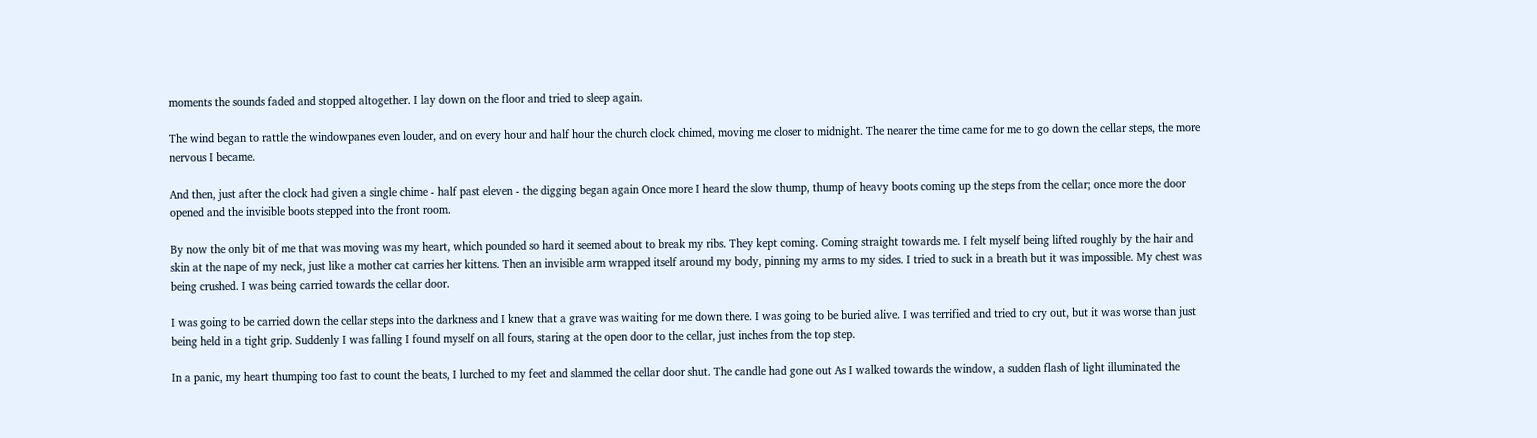moments the sounds faded and stopped altogether. I lay down on the floor and tried to sleep again.

The wind began to rattle the windowpanes even louder, and on every hour and half hour the church clock chimed, moving me closer to midnight. The nearer the time came for me to go down the cellar steps, the more nervous I became.

And then, just after the clock had given a single chime - half past eleven - the digging began again Once more I heard the slow thump, thump of heavy boots coming up the steps from the cellar; once more the door opened and the invisible boots stepped into the front room.

By now the only bit of me that was moving was my heart, which pounded so hard it seemed about to break my ribs. They kept coming. Coming straight towards me. I felt myself being lifted roughly by the hair and skin at the nape of my neck, just like a mother cat carries her kittens. Then an invisible arm wrapped itself around my body, pinning my arms to my sides. I tried to suck in a breath but it was impossible. My chest was being crushed. I was being carried towards the cellar door.

I was going to be carried down the cellar steps into the darkness and I knew that a grave was waiting for me down there. I was going to be buried alive. I was terrified and tried to cry out, but it was worse than just being held in a tight grip. Suddenly I was falling I found myself on all fours, staring at the open door to the cellar, just inches from the top step.

In a panic, my heart thumping too fast to count the beats, I lurched to my feet and slammed the cellar door shut. The candle had gone out As I walked towards the window, a sudden flash of light illuminated the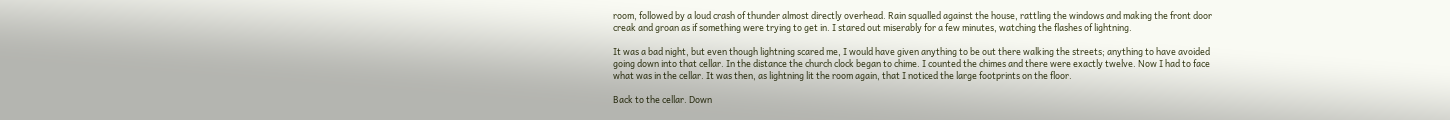room, followed by a loud crash of thunder almost directly overhead. Rain squalled against the house, rattling the windows and making the front door creak and groan as if something were trying to get in. I stared out miserably for a few minutes, watching the flashes of lightning.

It was a bad night, but even though lightning scared me, I would have given anything to be out there walking the streets; anything to have avoided going down into that cellar. In the distance the church clock began to chime. I counted the chimes and there were exactly twelve. Now I had to face what was in the cellar. It was then, as lightning lit the room again, that I noticed the large footprints on the floor.

Back to the cellar. Down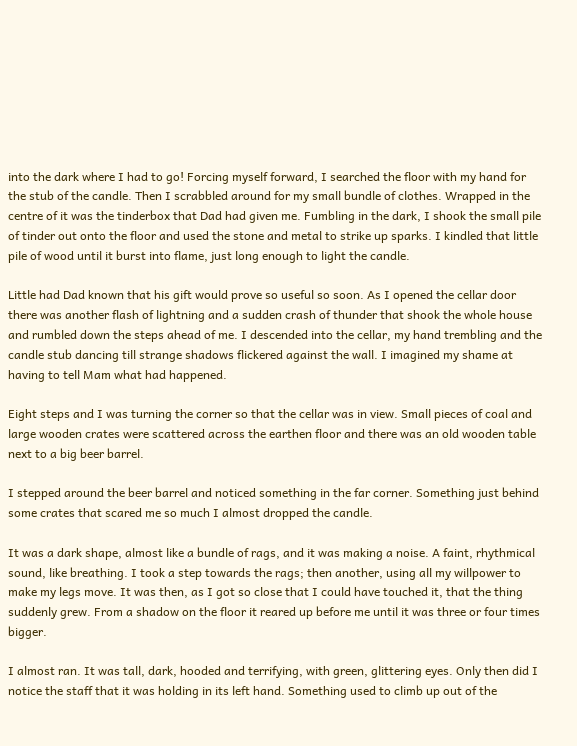into the dark where I had to go! Forcing myself forward, I searched the floor with my hand for the stub of the candle. Then I scrabbled around for my small bundle of clothes. Wrapped in the centre of it was the tinderbox that Dad had given me. Fumbling in the dark, I shook the small pile of tinder out onto the floor and used the stone and metal to strike up sparks. I kindled that little pile of wood until it burst into flame, just long enough to light the candle.

Little had Dad known that his gift would prove so useful so soon. As I opened the cellar door there was another flash of lightning and a sudden crash of thunder that shook the whole house and rumbled down the steps ahead of me. I descended into the cellar, my hand trembling and the candle stub dancing till strange shadows flickered against the wall. I imagined my shame at having to tell Mam what had happened.

Eight steps and I was turning the corner so that the cellar was in view. Small pieces of coal and large wooden crates were scattered across the earthen floor and there was an old wooden table next to a big beer barrel.

I stepped around the beer barrel and noticed something in the far corner. Something just behind some crates that scared me so much I almost dropped the candle.

It was a dark shape, almost like a bundle of rags, and it was making a noise. A faint, rhythmical sound, like breathing. I took a step towards the rags; then another, using all my willpower to make my legs move. It was then, as I got so close that I could have touched it, that the thing suddenly grew. From a shadow on the floor it reared up before me until it was three or four times bigger.

I almost ran. It was tall, dark, hooded and terrifying, with green, glittering eyes. Only then did I notice the staff that it was holding in its left hand. Something used to climb up out of the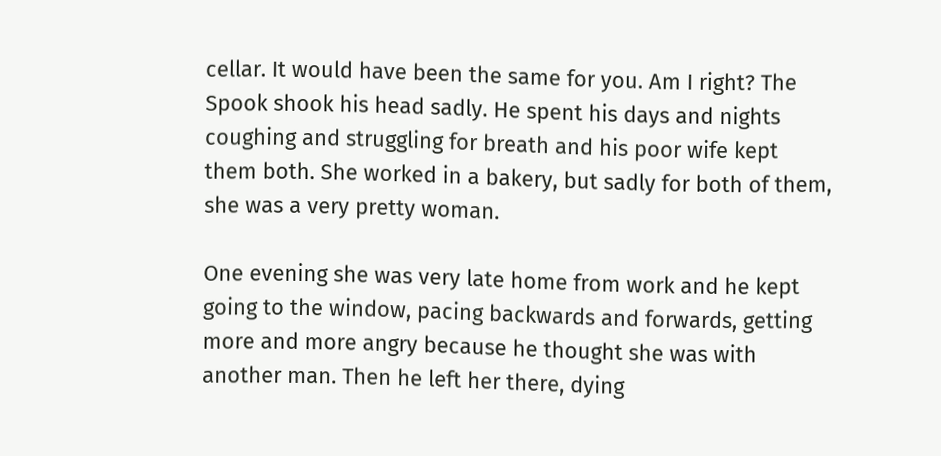cellar. It would have been the same for you. Am I right? The Spook shook his head sadly. He spent his days and nights coughing and struggling for breath and his poor wife kept them both. She worked in a bakery, but sadly for both of them, she was a very pretty woman.

One evening she was very late home from work and he kept going to the window, pacing backwards and forwards, getting more and more angry because he thought she was with another man. Then he left her there, dying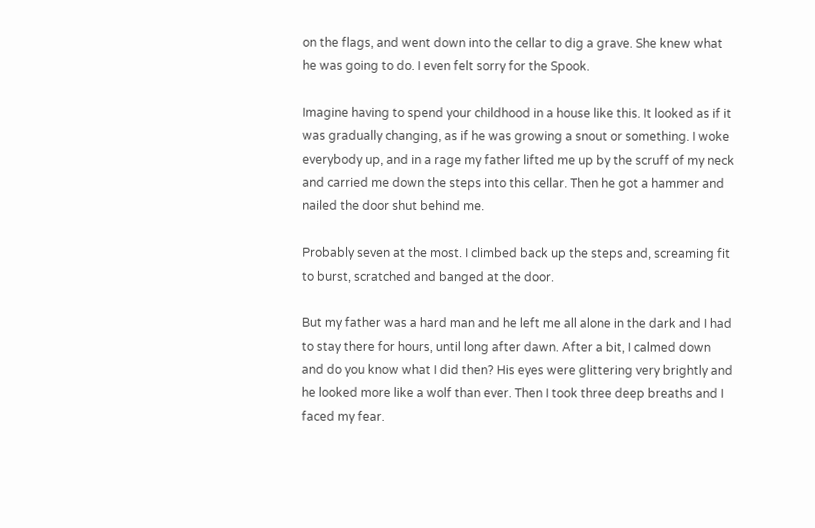on the flags, and went down into the cellar to dig a grave. She knew what he was going to do. I even felt sorry for the Spook.

Imagine having to spend your childhood in a house like this. It looked as if it was gradually changing, as if he was growing a snout or something. I woke everybody up, and in a rage my father lifted me up by the scruff of my neck and carried me down the steps into this cellar. Then he got a hammer and nailed the door shut behind me.

Probably seven at the most. I climbed back up the steps and, screaming fit to burst, scratched and banged at the door.

But my father was a hard man and he left me all alone in the dark and I had to stay there for hours, until long after dawn. After a bit, I calmed down and do you know what I did then? His eyes were glittering very brightly and he looked more like a wolf than ever. Then I took three deep breaths and I faced my fear.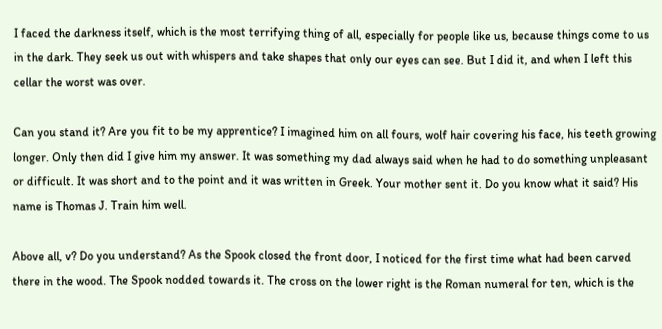I faced the darkness itself, which is the most terrifying thing of all, especially for people like us, because things come to us in the dark. They seek us out with whispers and take shapes that only our eyes can see. But I did it, and when I left this cellar the worst was over.

Can you stand it? Are you fit to be my apprentice? I imagined him on all fours, wolf hair covering his face, his teeth growing longer. Only then did I give him my answer. It was something my dad always said when he had to do something unpleasant or difficult. It was short and to the point and it was written in Greek. Your mother sent it. Do you know what it said? His name is Thomas J. Train him well.

Above all, v? Do you understand? As the Spook closed the front door, I noticed for the first time what had been carved there in the wood. The Spook nodded towards it. The cross on the lower right is the Roman numeral for ten, which is the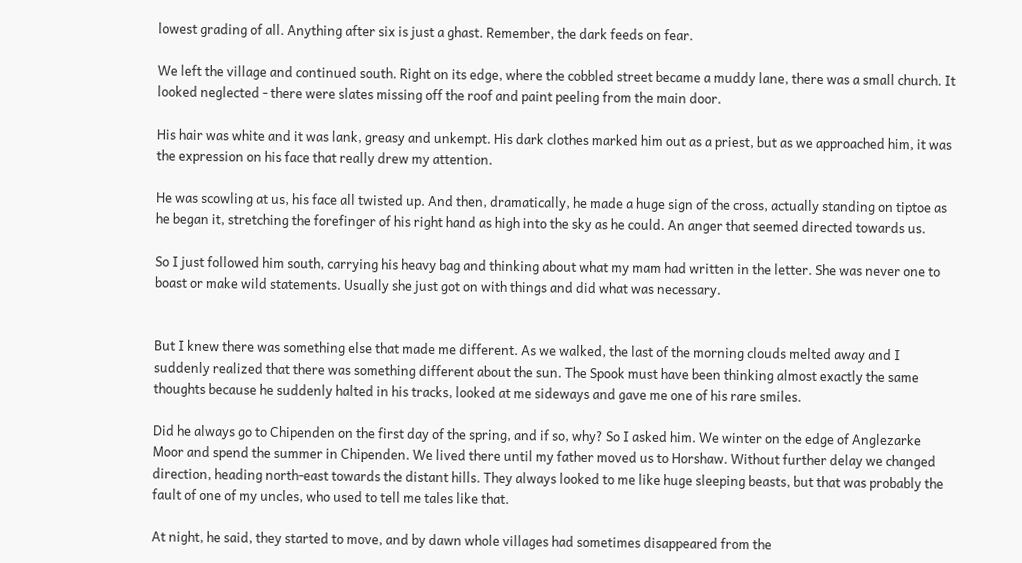lowest grading of all. Anything after six is just a ghast. Remember, the dark feeds on fear.

We left the village and continued south. Right on its edge, where the cobbled street became a muddy lane, there was a small church. It looked neglected - there were slates missing off the roof and paint peeling from the main door.

His hair was white and it was lank, greasy and unkempt. His dark clothes marked him out as a priest, but as we approached him, it was the expression on his face that really drew my attention.

He was scowling at us, his face all twisted up. And then, dramatically, he made a huge sign of the cross, actually standing on tiptoe as he began it, stretching the forefinger of his right hand as high into the sky as he could. An anger that seemed directed towards us.

So I just followed him south, carrying his heavy bag and thinking about what my mam had written in the letter. She was never one to boast or make wild statements. Usually she just got on with things and did what was necessary.


But I knew there was something else that made me different. As we walked, the last of the morning clouds melted away and I suddenly realized that there was something different about the sun. The Spook must have been thinking almost exactly the same thoughts because he suddenly halted in his tracks, looked at me sideways and gave me one of his rare smiles.

Did he always go to Chipenden on the first day of the spring, and if so, why? So I asked him. We winter on the edge of Anglezarke Moor and spend the summer in Chipenden. We lived there until my father moved us to Horshaw. Without further delay we changed direction, heading north-east towards the distant hills. They always looked to me like huge sleeping beasts, but that was probably the fault of one of my uncles, who used to tell me tales like that.

At night, he said, they started to move, and by dawn whole villages had sometimes disappeared from the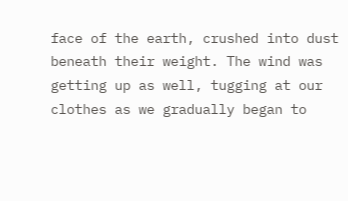face of the earth, crushed into dust beneath their weight. The wind was getting up as well, tugging at our clothes as we gradually began to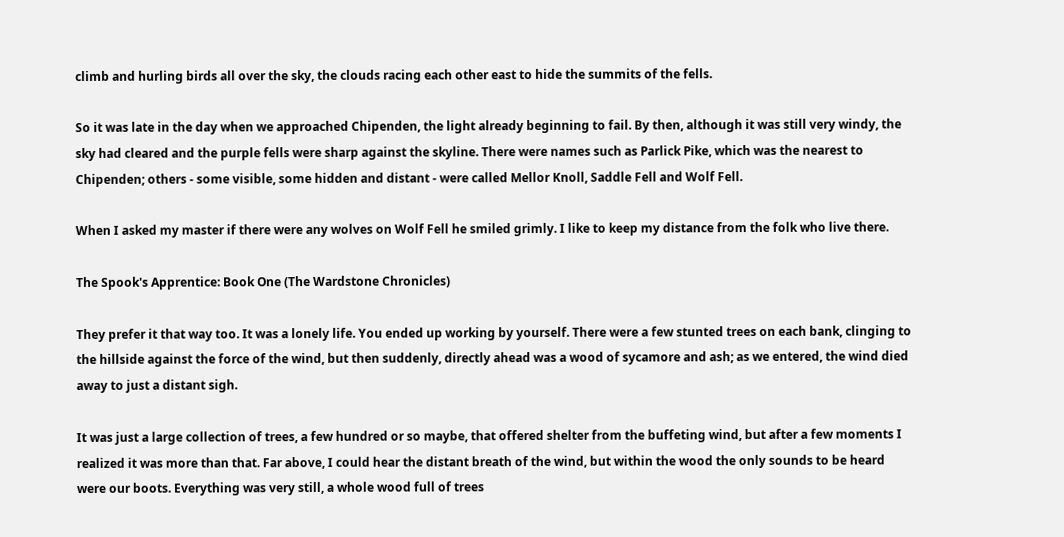climb and hurling birds all over the sky, the clouds racing each other east to hide the summits of the fells.

So it was late in the day when we approached Chipenden, the light already beginning to fail. By then, although it was still very windy, the sky had cleared and the purple fells were sharp against the skyline. There were names such as Parlick Pike, which was the nearest to Chipenden; others - some visible, some hidden and distant - were called Mellor Knoll, Saddle Fell and Wolf Fell.

When I asked my master if there were any wolves on Wolf Fell he smiled grimly. I like to keep my distance from the folk who live there.

The Spook's Apprentice: Book One (The Wardstone Chronicles)

They prefer it that way too. It was a lonely life. You ended up working by yourself. There were a few stunted trees on each bank, clinging to the hillside against the force of the wind, but then suddenly, directly ahead was a wood of sycamore and ash; as we entered, the wind died away to just a distant sigh.

It was just a large collection of trees, a few hundred or so maybe, that offered shelter from the buffeting wind, but after a few moments I realized it was more than that. Far above, I could hear the distant breath of the wind, but within the wood the only sounds to be heard were our boots. Everything was very still, a whole wood full of trees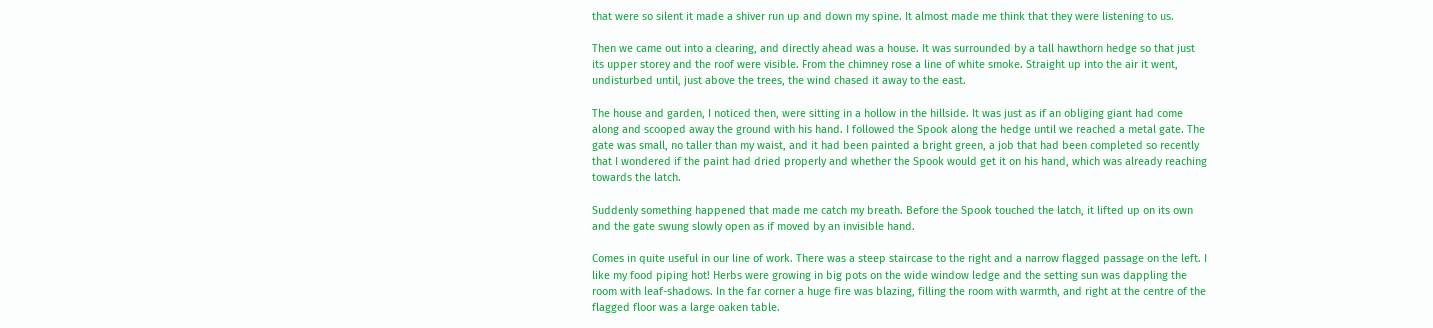that were so silent it made a shiver run up and down my spine. It almost made me think that they were listening to us.

Then we came out into a clearing, and directly ahead was a house. It was surrounded by a tall hawthorn hedge so that just its upper storey and the roof were visible. From the chimney rose a line of white smoke. Straight up into the air it went, undisturbed until, just above the trees, the wind chased it away to the east.

The house and garden, I noticed then, were sitting in a hollow in the hillside. It was just as if an obliging giant had come along and scooped away the ground with his hand. I followed the Spook along the hedge until we reached a metal gate. The gate was small, no taller than my waist, and it had been painted a bright green, a job that had been completed so recently that I wondered if the paint had dried properly and whether the Spook would get it on his hand, which was already reaching towards the latch.

Suddenly something happened that made me catch my breath. Before the Spook touched the latch, it lifted up on its own and the gate swung slowly open as if moved by an invisible hand.

Comes in quite useful in our line of work. There was a steep staircase to the right and a narrow flagged passage on the left. I like my food piping hot! Herbs were growing in big pots on the wide window ledge and the setting sun was dappling the room with leaf-shadows. In the far corner a huge fire was blazing, filling the room with warmth, and right at the centre of the flagged floor was a large oaken table.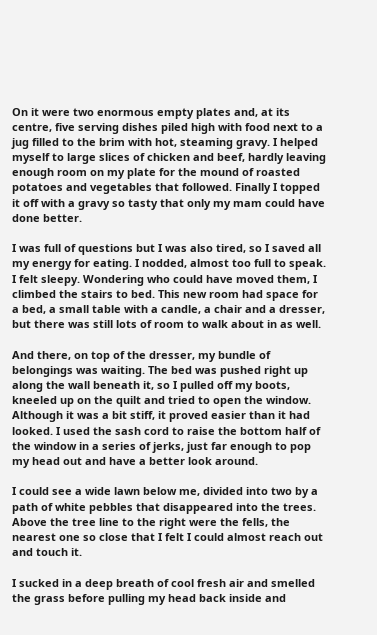On it were two enormous empty plates and, at its centre, five serving dishes piled high with food next to a jug filled to the brim with hot, steaming gravy. I helped myself to large slices of chicken and beef, hardly leaving enough room on my plate for the mound of roasted potatoes and vegetables that followed. Finally I topped it off with a gravy so tasty that only my mam could have done better.

I was full of questions but I was also tired, so I saved all my energy for eating. I nodded, almost too full to speak. I felt sleepy. Wondering who could have moved them, I climbed the stairs to bed. This new room had space for a bed, a small table with a candle, a chair and a dresser, but there was still lots of room to walk about in as well.

And there, on top of the dresser, my bundle of belongings was waiting. The bed was pushed right up along the wall beneath it, so I pulled off my boots, kneeled up on the quilt and tried to open the window. Although it was a bit stiff, it proved easier than it had looked. I used the sash cord to raise the bottom half of the window in a series of jerks, just far enough to pop my head out and have a better look around.

I could see a wide lawn below me, divided into two by a path of white pebbles that disappeared into the trees. Above the tree line to the right were the fells, the nearest one so close that I felt I could almost reach out and touch it.

I sucked in a deep breath of cool fresh air and smelled the grass before pulling my head back inside and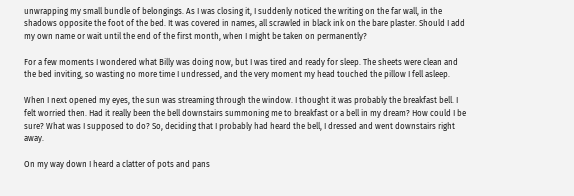unwrapping my small bundle of belongings. As I was closing it, I suddenly noticed the writing on the far wall, in the shadows opposite the foot of the bed. It was covered in names, all scrawled in black ink on the bare plaster. Should I add my own name or wait until the end of the first month, when I might be taken on permanently?

For a few moments I wondered what Billy was doing now, but I was tired and ready for sleep. The sheets were clean and the bed inviting, so wasting no more time I undressed, and the very moment my head touched the pillow I fell asleep.

When I next opened my eyes, the sun was streaming through the window. I thought it was probably the breakfast bell. I felt worried then. Had it really been the bell downstairs summoning me to breakfast or a bell in my dream? How could I be sure? What was I supposed to do? So, deciding that I probably had heard the bell, I dressed and went downstairs right away.

On my way down I heard a clatter of pots and pans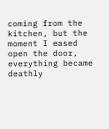coming from the kitchen, but the moment I eased open the door, everything became deathly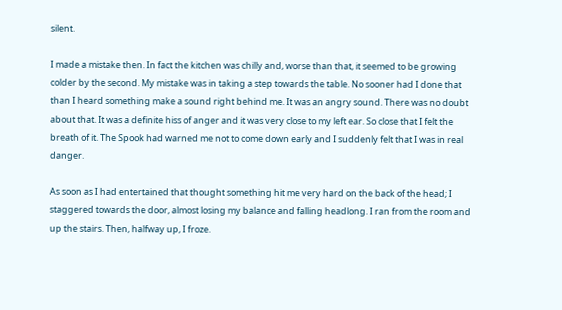silent.

I made a mistake then. In fact the kitchen was chilly and, worse than that, it seemed to be growing colder by the second. My mistake was in taking a step towards the table. No sooner had I done that than I heard something make a sound right behind me. It was an angry sound. There was no doubt about that. It was a definite hiss of anger and it was very close to my left ear. So close that I felt the breath of it. The Spook had warned me not to come down early and I suddenly felt that I was in real danger.

As soon as I had entertained that thought something hit me very hard on the back of the head; I staggered towards the door, almost losing my balance and falling headlong. I ran from the room and up the stairs. Then, halfway up, I froze.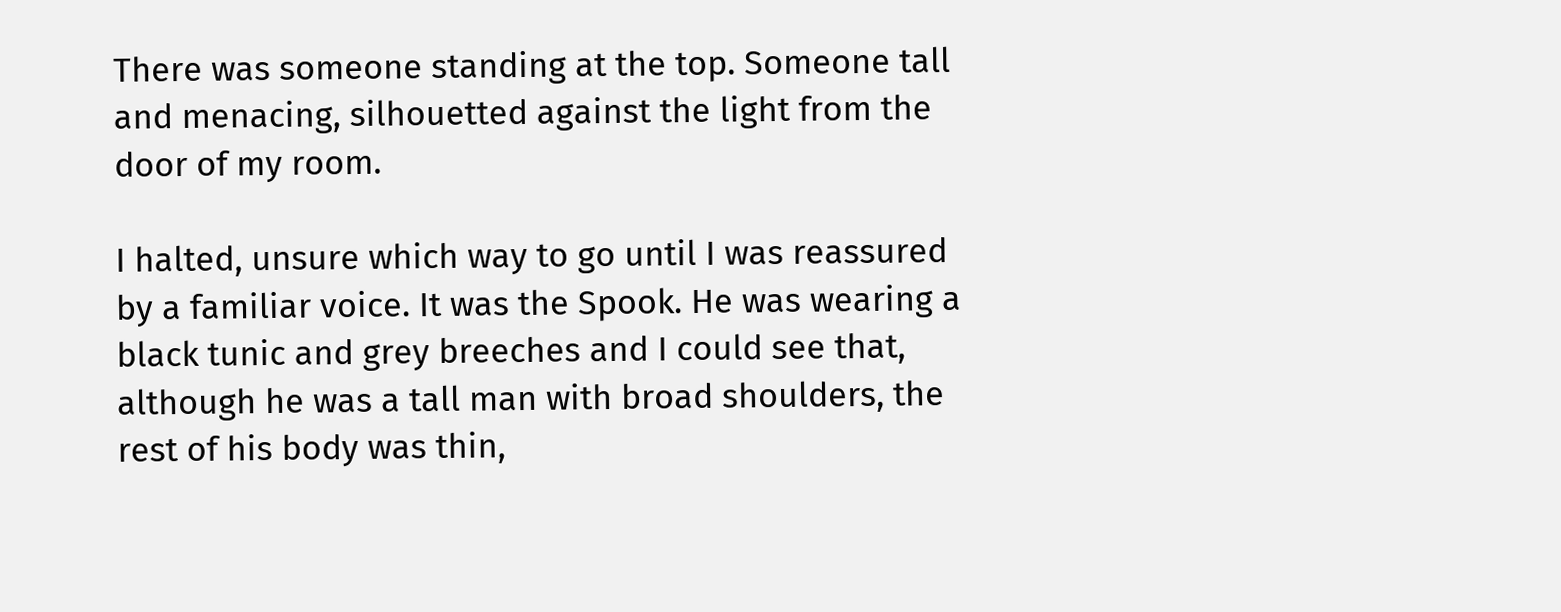There was someone standing at the top. Someone tall and menacing, silhouetted against the light from the door of my room.

I halted, unsure which way to go until I was reassured by a familiar voice. It was the Spook. He was wearing a black tunic and grey breeches and I could see that, although he was a tall man with broad shoulders, the rest of his body was thin,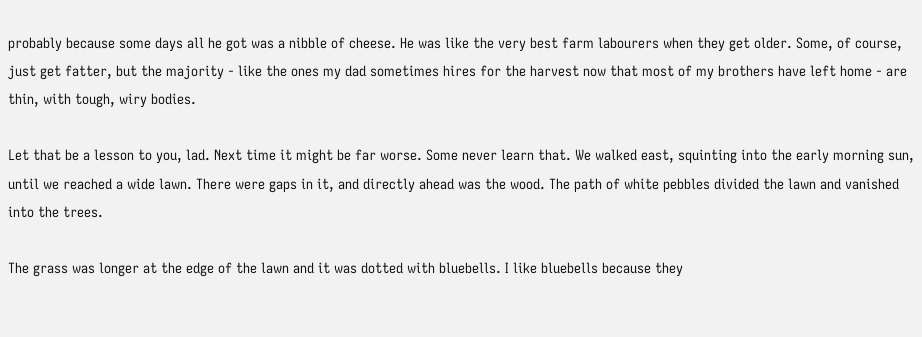probably because some days all he got was a nibble of cheese. He was like the very best farm labourers when they get older. Some, of course, just get fatter, but the majority - like the ones my dad sometimes hires for the harvest now that most of my brothers have left home - are thin, with tough, wiry bodies.

Let that be a lesson to you, lad. Next time it might be far worse. Some never learn that. We walked east, squinting into the early morning sun, until we reached a wide lawn. There were gaps in it, and directly ahead was the wood. The path of white pebbles divided the lawn and vanished into the trees.

The grass was longer at the edge of the lawn and it was dotted with bluebells. I like bluebells because they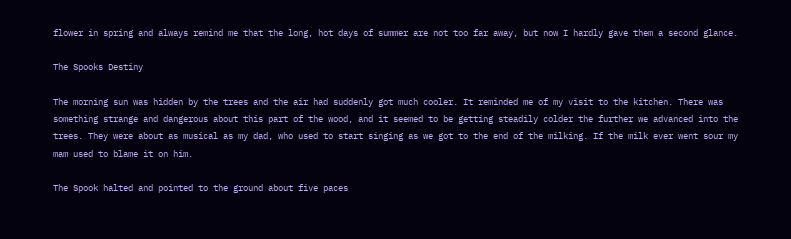flower in spring and always remind me that the long, hot days of summer are not too far away, but now I hardly gave them a second glance.

The Spooks Destiny

The morning sun was hidden by the trees and the air had suddenly got much cooler. It reminded me of my visit to the kitchen. There was something strange and dangerous about this part of the wood, and it seemed to be getting steadily colder the further we advanced into the trees. They were about as musical as my dad, who used to start singing as we got to the end of the milking. If the milk ever went sour my mam used to blame it on him.

The Spook halted and pointed to the ground about five paces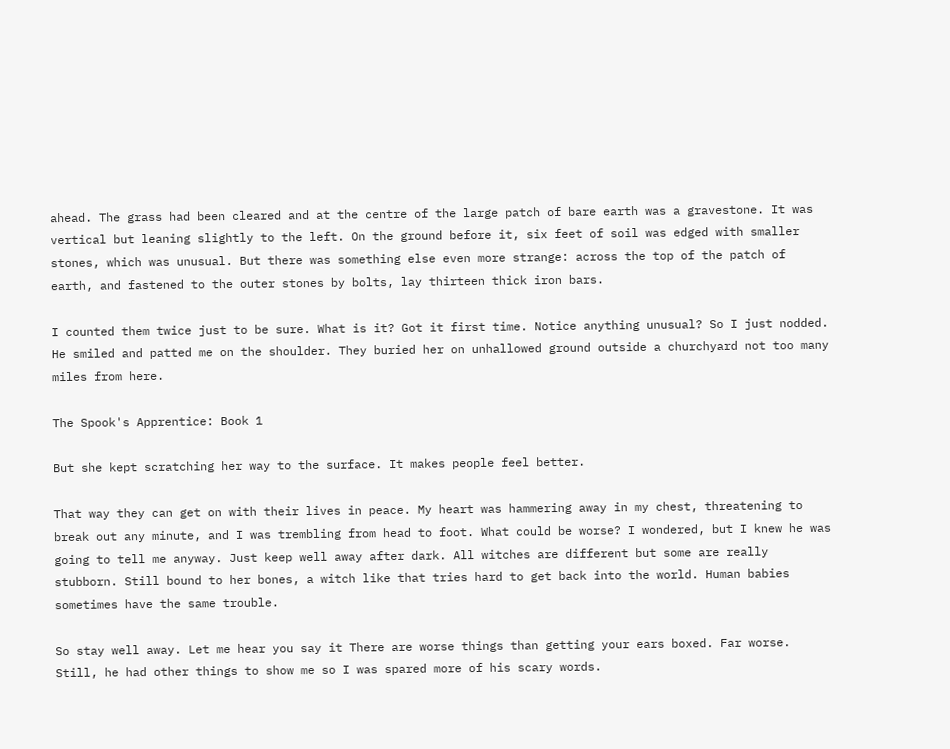ahead. The grass had been cleared and at the centre of the large patch of bare earth was a gravestone. It was vertical but leaning slightly to the left. On the ground before it, six feet of soil was edged with smaller stones, which was unusual. But there was something else even more strange: across the top of the patch of earth, and fastened to the outer stones by bolts, lay thirteen thick iron bars.

I counted them twice just to be sure. What is it? Got it first time. Notice anything unusual? So I just nodded. He smiled and patted me on the shoulder. They buried her on unhallowed ground outside a churchyard not too many miles from here.

The Spook's Apprentice: Book 1

But she kept scratching her way to the surface. It makes people feel better.

That way they can get on with their lives in peace. My heart was hammering away in my chest, threatening to break out any minute, and I was trembling from head to foot. What could be worse? I wondered, but I knew he was going to tell me anyway. Just keep well away after dark. All witches are different but some are really stubborn. Still bound to her bones, a witch like that tries hard to get back into the world. Human babies sometimes have the same trouble.

So stay well away. Let me hear you say it There are worse things than getting your ears boxed. Far worse. Still, he had other things to show me so I was spared more of his scary words.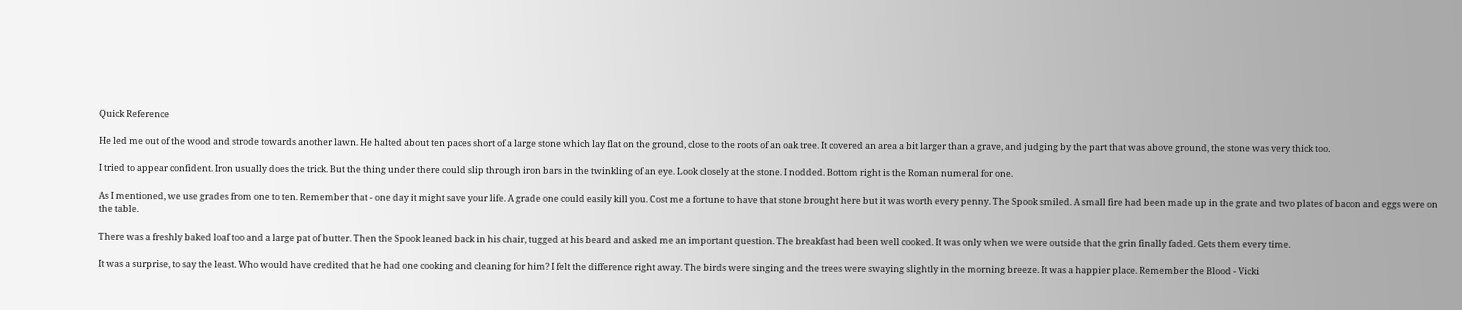Quick Reference

He led me out of the wood and strode towards another lawn. He halted about ten paces short of a large stone which lay flat on the ground, close to the roots of an oak tree. It covered an area a bit larger than a grave, and judging by the part that was above ground, the stone was very thick too.

I tried to appear confident. Iron usually does the trick. But the thing under there could slip through iron bars in the twinkling of an eye. Look closely at the stone. I nodded. Bottom right is the Roman numeral for one.

As I mentioned, we use grades from one to ten. Remember that - one day it might save your life. A grade one could easily kill you. Cost me a fortune to have that stone brought here but it was worth every penny. The Spook smiled. A small fire had been made up in the grate and two plates of bacon and eggs were on the table.

There was a freshly baked loaf too and a large pat of butter. Then the Spook leaned back in his chair, tugged at his beard and asked me an important question. The breakfast had been well cooked. It was only when we were outside that the grin finally faded. Gets them every time.

It was a surprise, to say the least. Who would have credited that he had one cooking and cleaning for him? I felt the difference right away. The birds were singing and the trees were swaying slightly in the morning breeze. It was a happier place. Remember the Blood - Vicki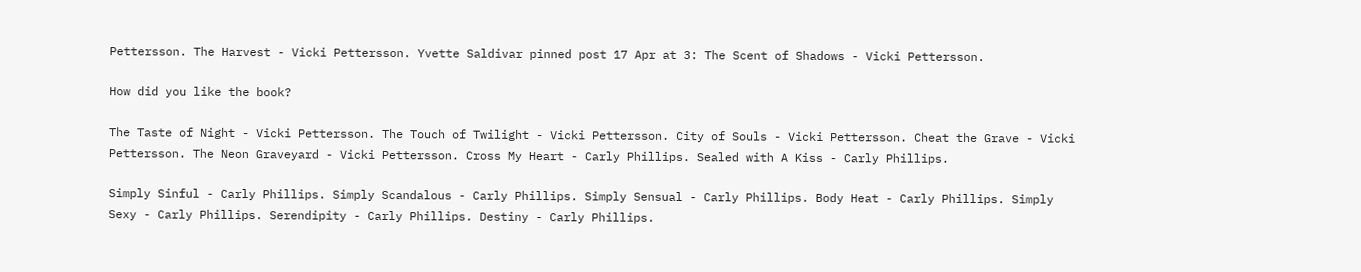Pettersson. The Harvest - Vicki Pettersson. Yvette Saldivar pinned post 17 Apr at 3: The Scent of Shadows - Vicki Pettersson.

How did you like the book?

The Taste of Night - Vicki Pettersson. The Touch of Twilight - Vicki Pettersson. City of Souls - Vicki Pettersson. Cheat the Grave - Vicki Pettersson. The Neon Graveyard - Vicki Pettersson. Cross My Heart - Carly Phillips. Sealed with A Kiss - Carly Phillips.

Simply Sinful - Carly Phillips. Simply Scandalous - Carly Phillips. Simply Sensual - Carly Phillips. Body Heat - Carly Phillips. Simply Sexy - Carly Phillips. Serendipity - Carly Phillips. Destiny - Carly Phillips.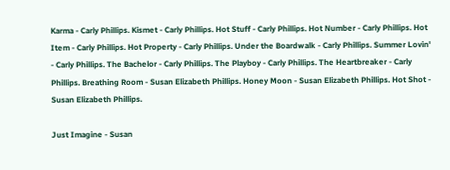Karma - Carly Phillips. Kismet - Carly Phillips. Hot Stuff - Carly Phillips. Hot Number - Carly Phillips. Hot Item - Carly Phillips. Hot Property - Carly Phillips. Under the Boardwalk - Carly Phillips. Summer Lovin' - Carly Phillips. The Bachelor - Carly Phillips. The Playboy - Carly Phillips. The Heartbreaker - Carly Phillips. Breathing Room - Susan Elizabeth Phillips. Honey Moon - Susan Elizabeth Phillips. Hot Shot - Susan Elizabeth Phillips.

Just Imagine - Susan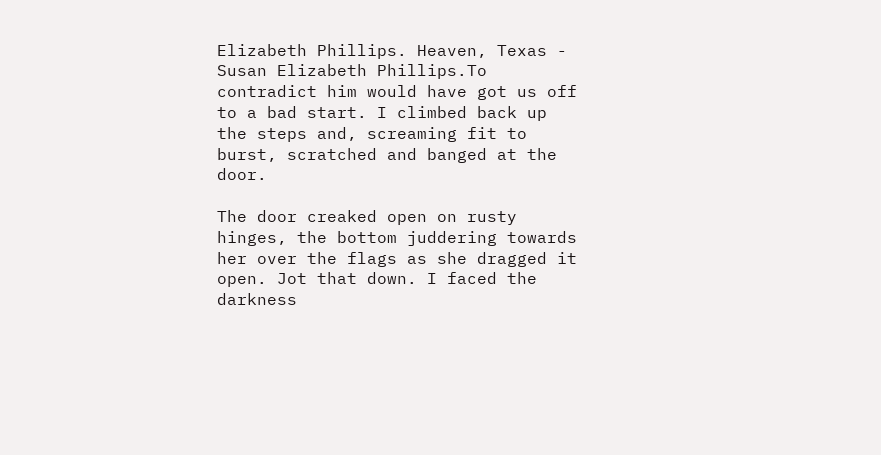Elizabeth Phillips. Heaven, Texas - Susan Elizabeth Phillips.To contradict him would have got us off to a bad start. I climbed back up the steps and, screaming fit to burst, scratched and banged at the door.

The door creaked open on rusty hinges, the bottom juddering towards her over the flags as she dragged it open. Jot that down. I faced the darkness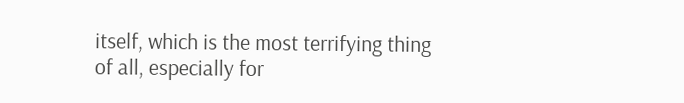itself, which is the most terrifying thing of all, especially for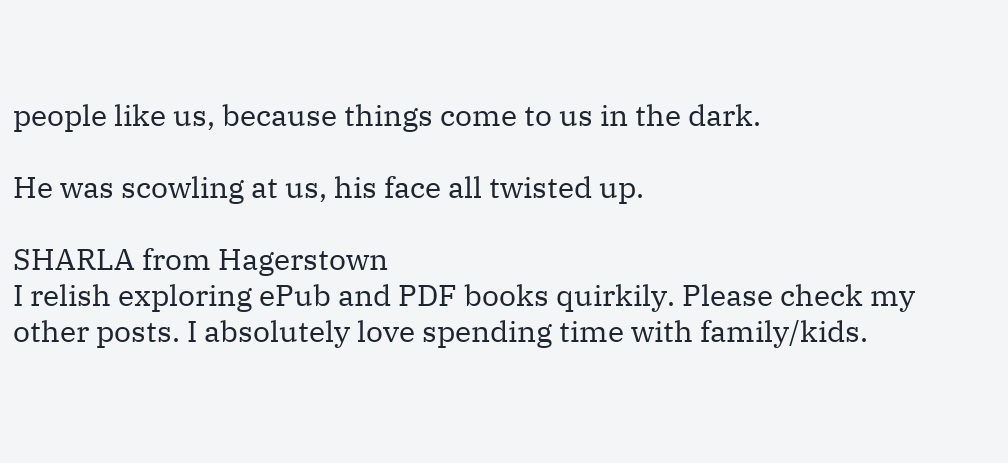people like us, because things come to us in the dark.

He was scowling at us, his face all twisted up.

SHARLA from Hagerstown
I relish exploring ePub and PDF books quirkily. Please check my other posts. I absolutely love spending time with family/kids.